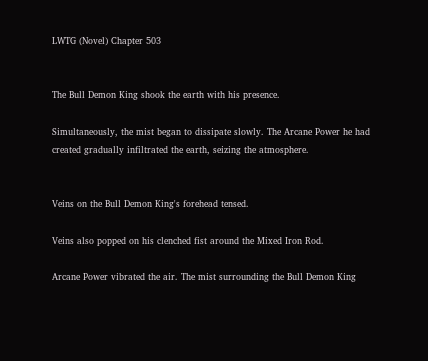LWTG (Novel) Chapter 503


The Bull Demon King shook the earth with his presence.

Simultaneously, the mist began to dissipate slowly. The Arcane Power he had created gradually infiltrated the earth, seizing the atmosphere.


Veins on the Bull Demon King's forehead tensed.

Veins also popped on his clenched fist around the Mixed Iron Rod.

Arcane Power vibrated the air. The mist surrounding the Bull Demon King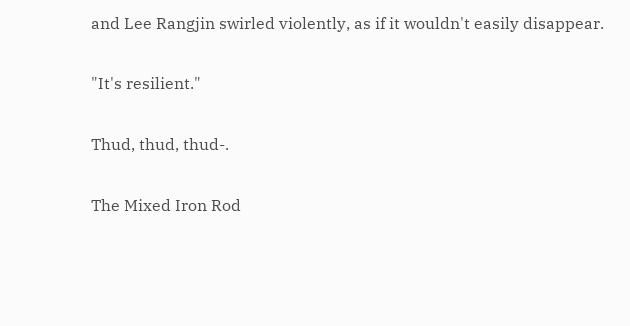and Lee Rangjin swirled violently, as if it wouldn't easily disappear.

"It's resilient."

Thud, thud, thud-.

The Mixed Iron Rod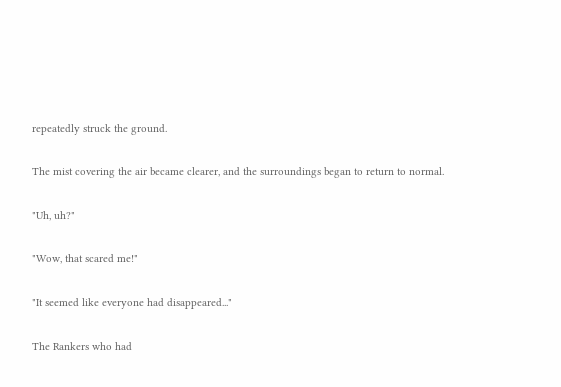repeatedly struck the ground.

The mist covering the air became clearer, and the surroundings began to return to normal.

"Uh, uh?"

"Wow, that scared me!"

"It seemed like everyone had disappeared..."

The Rankers who had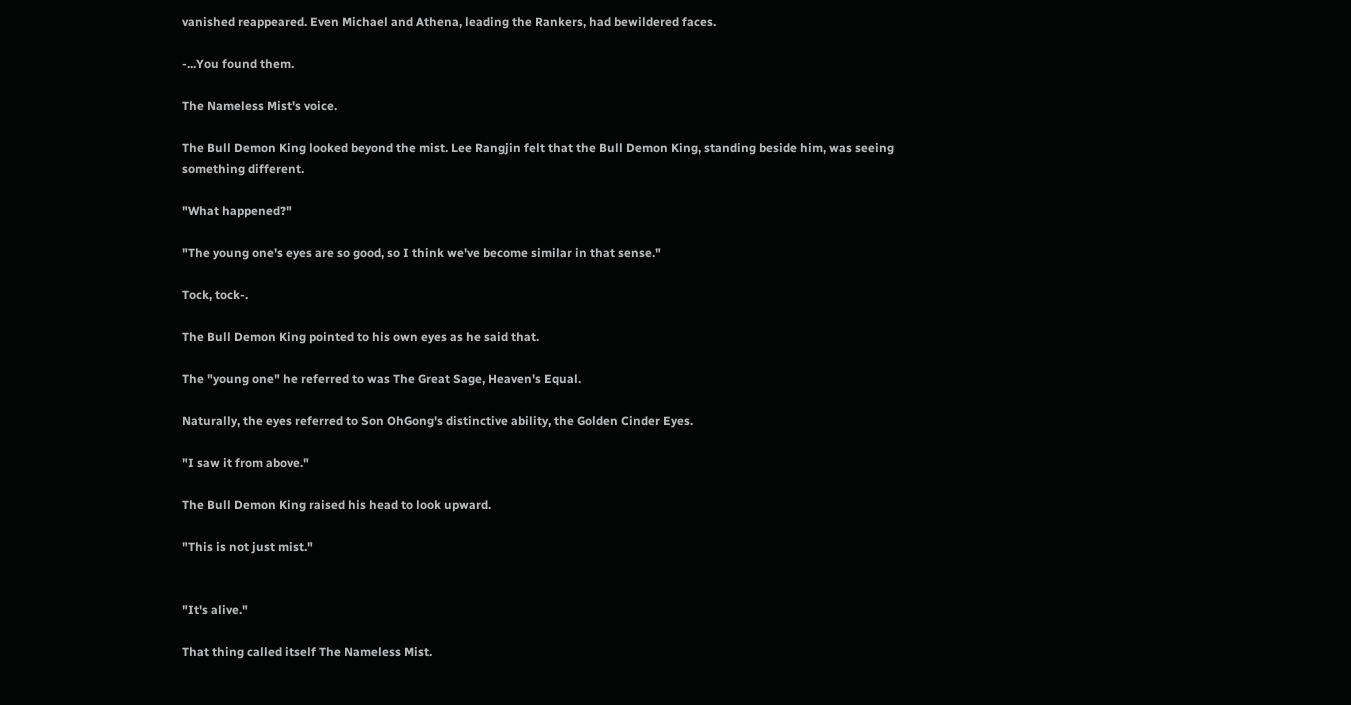vanished reappeared. Even Michael and Athena, leading the Rankers, had bewildered faces.

-...You found them.

The Nameless Mist's voice.

The Bull Demon King looked beyond the mist. Lee Rangjin felt that the Bull Demon King, standing beside him, was seeing something different.

"What happened?"

"The young one's eyes are so good, so I think we've become similar in that sense."

Tock, tock-.

The Bull Demon King pointed to his own eyes as he said that.

The "young one" he referred to was The Great Sage, Heaven's Equal.

Naturally, the eyes referred to Son OhGong's distinctive ability, the Golden Cinder Eyes.

"I saw it from above."

The Bull Demon King raised his head to look upward.

"This is not just mist."


"It's alive."

That thing called itself The Nameless Mist.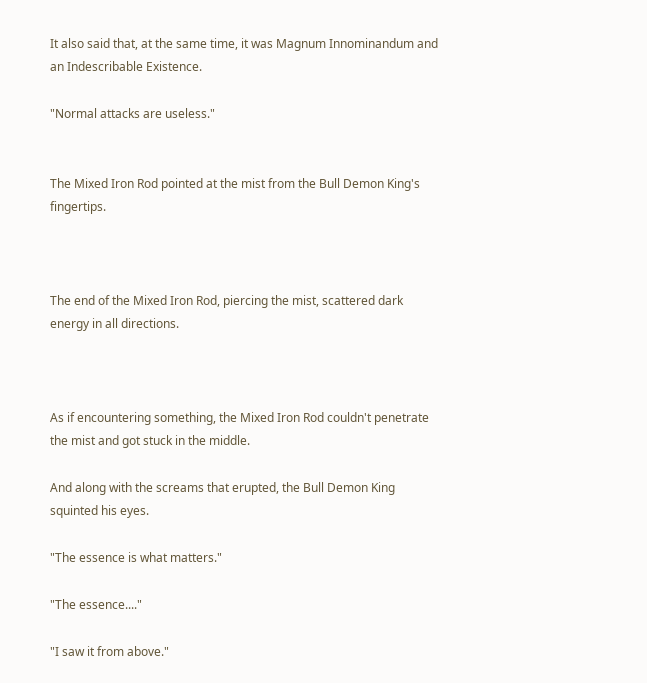It also said that, at the same time, it was Magnum Innominandum and an Indescribable Existence.

"Normal attacks are useless."


The Mixed Iron Rod pointed at the mist from the Bull Demon King's fingertips.



The end of the Mixed Iron Rod, piercing the mist, scattered dark energy in all directions.



As if encountering something, the Mixed Iron Rod couldn't penetrate the mist and got stuck in the middle.

And along with the screams that erupted, the Bull Demon King squinted his eyes.

"The essence is what matters."

"The essence...."

"I saw it from above."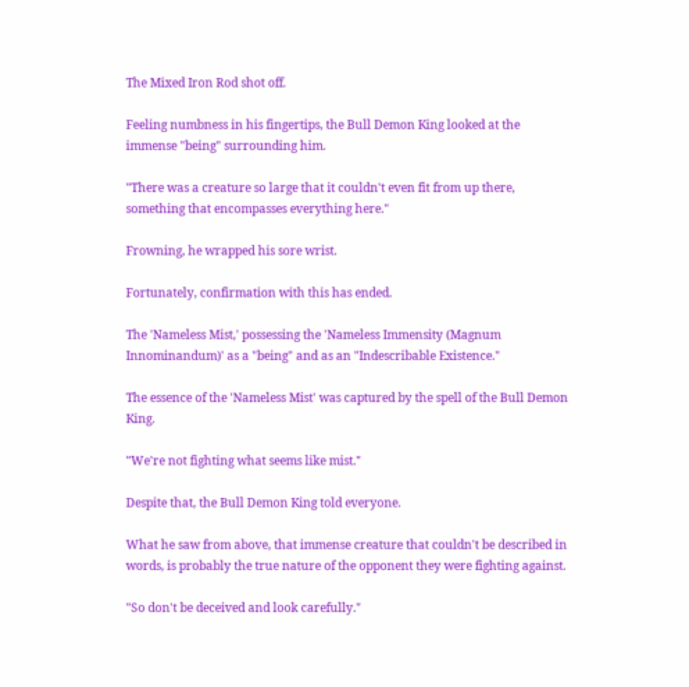The Mixed Iron Rod shot off.

Feeling numbness in his fingertips, the Bull Demon King looked at the immense "being" surrounding him.

"There was a creature so large that it couldn't even fit from up there, something that encompasses everything here."

Frowning, he wrapped his sore wrist.

Fortunately, confirmation with this has ended.

The 'Nameless Mist,' possessing the 'Nameless Immensity (Magnum Innominandum)' as a "being" and as an "Indescribable Existence."

The essence of the 'Nameless Mist' was captured by the spell of the Bull Demon King.

"We're not fighting what seems like mist."

Despite that, the Bull Demon King told everyone.

What he saw from above, that immense creature that couldn't be described in words, is probably the true nature of the opponent they were fighting against.

"So don't be deceived and look carefully."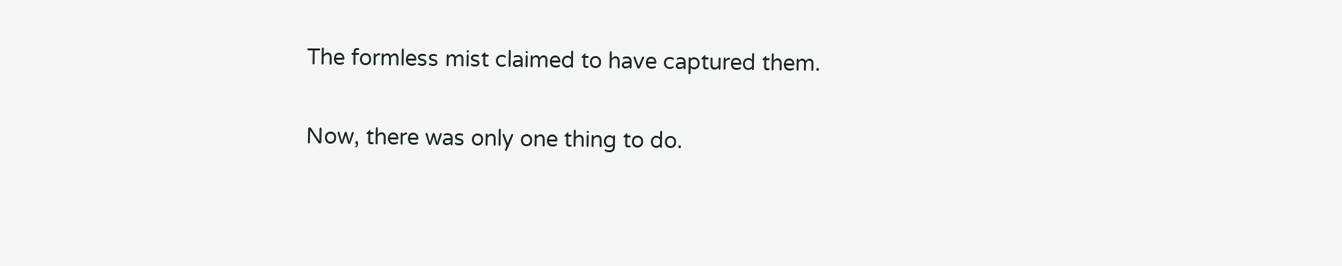The formless mist claimed to have captured them.

Now, there was only one thing to do.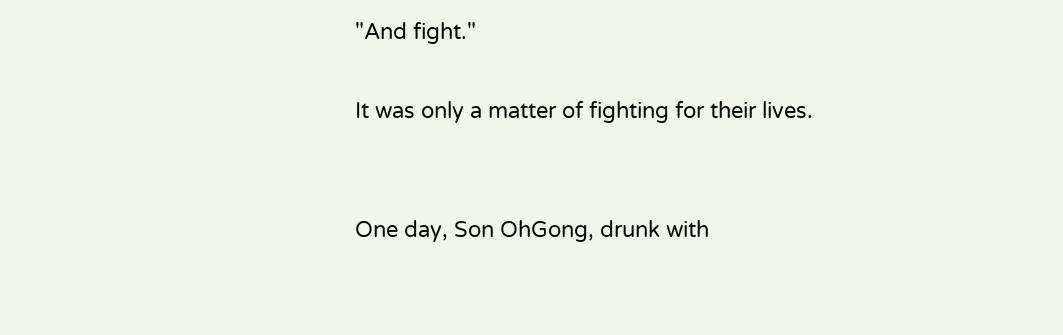"And fight."

It was only a matter of fighting for their lives.


One day, Son OhGong, drunk with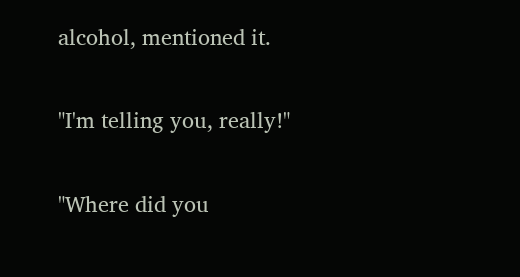alcohol, mentioned it.

"I'm telling you, really!"

"Where did you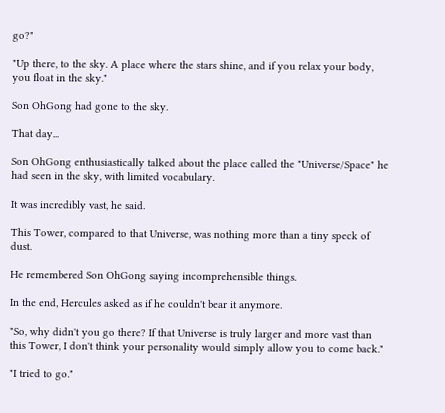go?"

"Up there, to the sky. A place where the stars shine, and if you relax your body, you float in the sky."

Son OhGong had gone to the sky.

That day...

Son OhGong enthusiastically talked about the place called the "Universe/Space" he had seen in the sky, with limited vocabulary.

It was incredibly vast, he said.

This Tower, compared to that Universe, was nothing more than a tiny speck of dust.

He remembered Son OhGong saying incomprehensible things.

In the end, Hercules asked as if he couldn't bear it anymore.

"So, why didn't you go there? If that Universe is truly larger and more vast than this Tower, I don't think your personality would simply allow you to come back."

"I tried to go."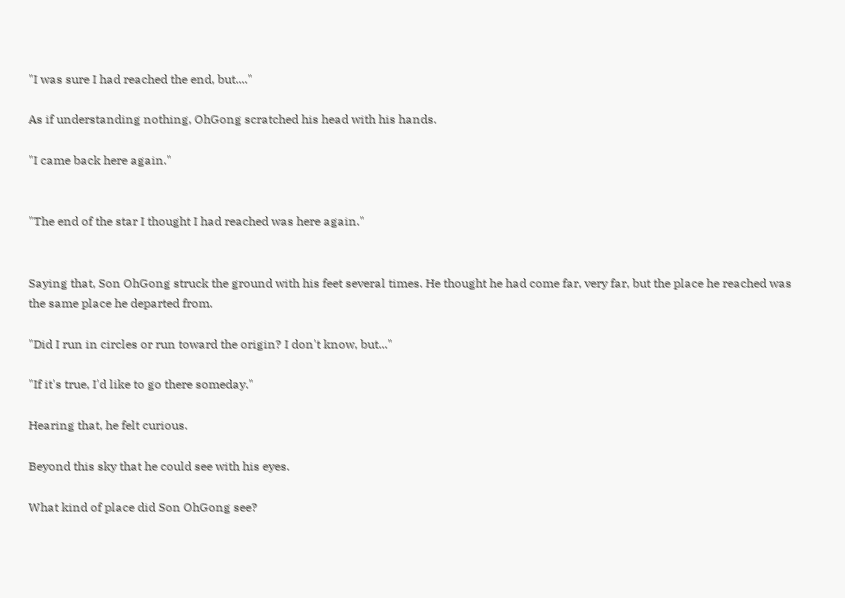"I was sure I had reached the end, but...."

As if understanding nothing, OhGong scratched his head with his hands.

"I came back here again."


"The end of the star I thought I had reached was here again."


Saying that, Son OhGong struck the ground with his feet several times. He thought he had come far, very far, but the place he reached was the same place he departed from.

"Did I run in circles or run toward the origin? I don't know, but..."

"If it's true, I'd like to go there someday."

Hearing that, he felt curious.

Beyond this sky that he could see with his eyes.

What kind of place did Son OhGong see?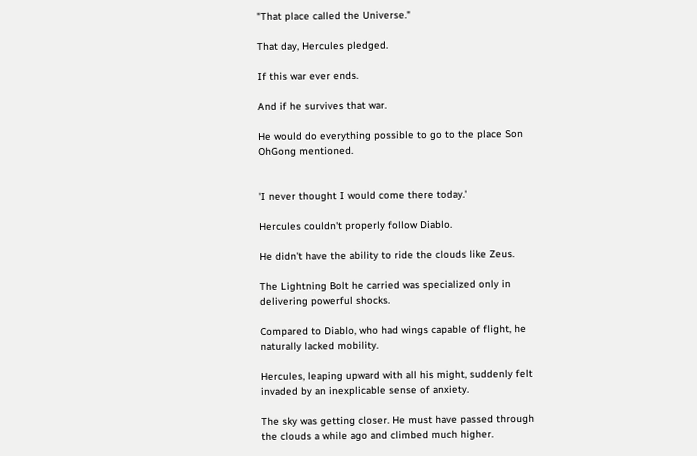"That place called the Universe."

That day, Hercules pledged.

If this war ever ends.

And if he survives that war.

He would do everything possible to go to the place Son OhGong mentioned.


'I never thought I would come there today.'

Hercules couldn't properly follow Diablo.

He didn't have the ability to ride the clouds like Zeus.

The Lightning Bolt he carried was specialized only in delivering powerful shocks.

Compared to Diablo, who had wings capable of flight, he naturally lacked mobility.

Hercules, leaping upward with all his might, suddenly felt invaded by an inexplicable sense of anxiety.

The sky was getting closer. He must have passed through the clouds a while ago and climbed much higher.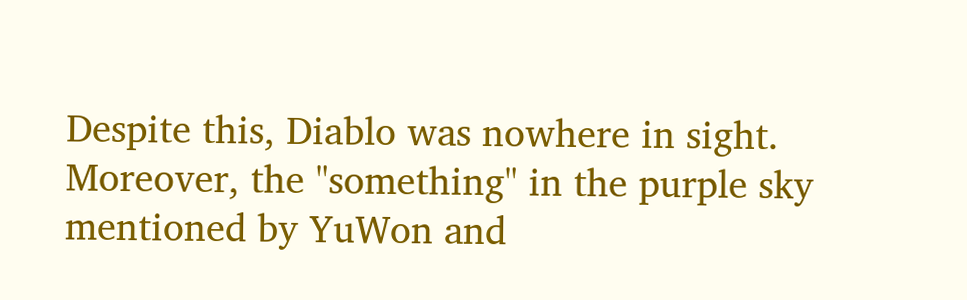Despite this, Diablo was nowhere in sight. Moreover, the "something" in the purple sky mentioned by YuWon and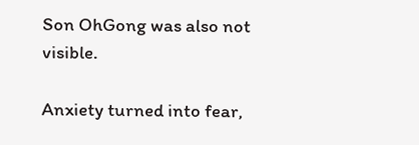Son OhGong was also not visible.

Anxiety turned into fear,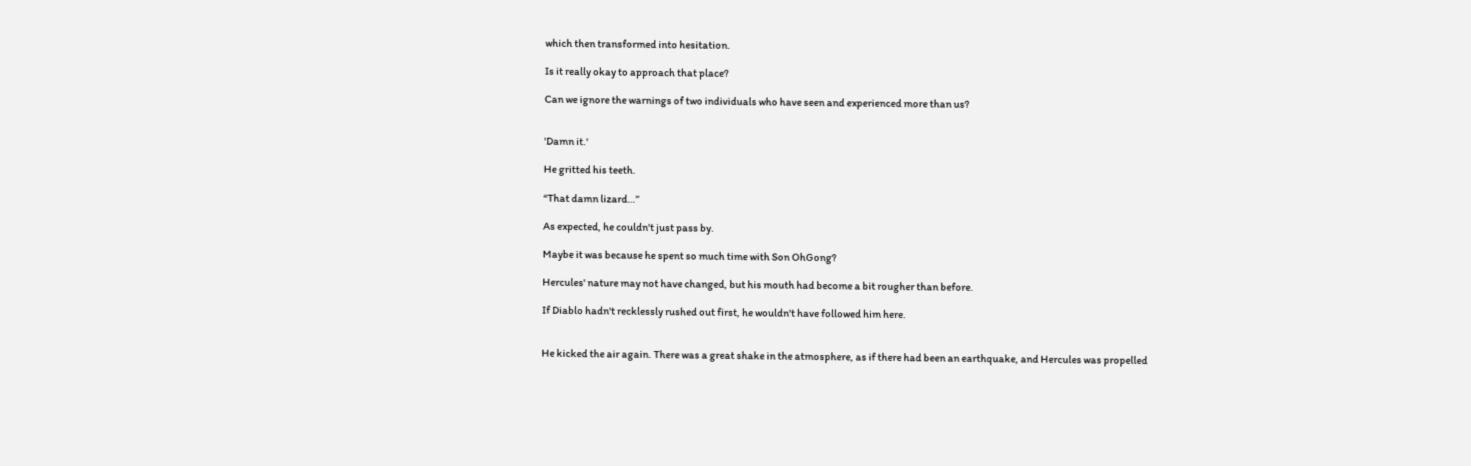which then transformed into hesitation.

Is it really okay to approach that place?

Can we ignore the warnings of two individuals who have seen and experienced more than us?


'Damn it.'

He gritted his teeth.

“That damn lizard…”

As expected, he couldn't just pass by.

Maybe it was because he spent so much time with Son OhGong?

Hercules' nature may not have changed, but his mouth had become a bit rougher than before.

If Diablo hadn't recklessly rushed out first, he wouldn't have followed him here.


He kicked the air again. There was a great shake in the atmosphere, as if there had been an earthquake, and Hercules was propelled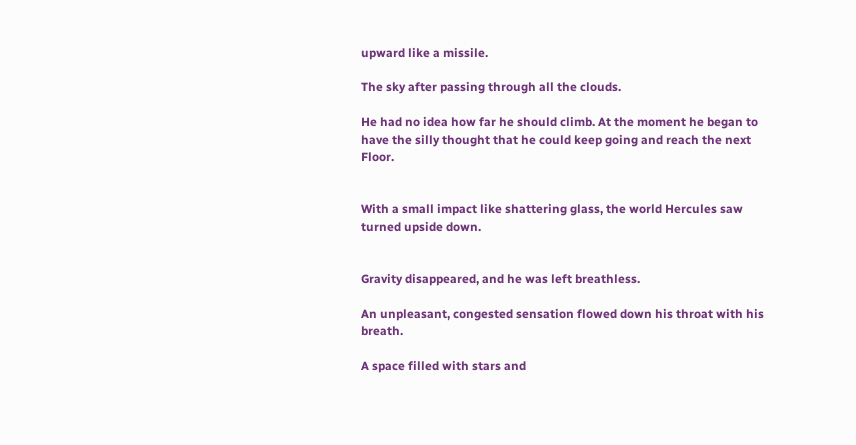upward like a missile.

The sky after passing through all the clouds.

He had no idea how far he should climb. At the moment he began to have the silly thought that he could keep going and reach the next Floor.


With a small impact like shattering glass, the world Hercules saw turned upside down.


Gravity disappeared, and he was left breathless.

An unpleasant, congested sensation flowed down his throat with his breath.

A space filled with stars and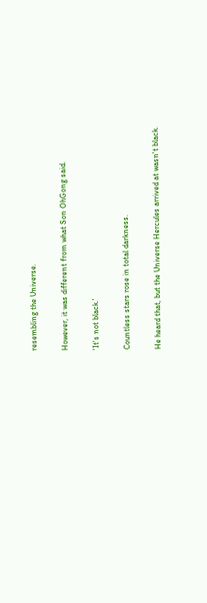resembling the Universe.

However, it was different from what Son OhGong said.

'It's not black.'

Countless stars rose in total darkness.

He heard that, but the Universe Hercules arrived at wasn't black.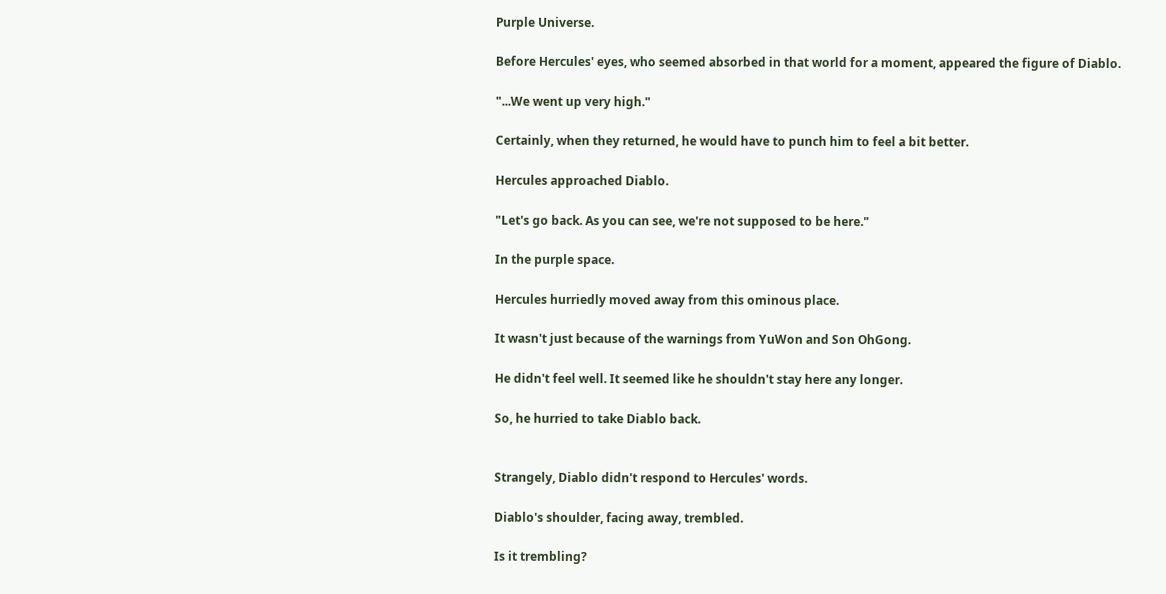Purple Universe.

Before Hercules' eyes, who seemed absorbed in that world for a moment, appeared the figure of Diablo.

"...We went up very high."

Certainly, when they returned, he would have to punch him to feel a bit better.

Hercules approached Diablo.

"Let's go back. As you can see, we're not supposed to be here."

In the purple space.

Hercules hurriedly moved away from this ominous place.

It wasn't just because of the warnings from YuWon and Son OhGong.

He didn't feel well. It seemed like he shouldn't stay here any longer.

So, he hurried to take Diablo back.


Strangely, Diablo didn't respond to Hercules' words.

Diablo's shoulder, facing away, trembled.

Is it trembling?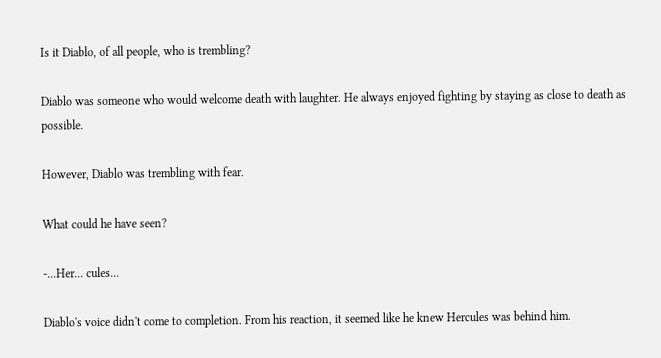Is it Diablo, of all people, who is trembling?

Diablo was someone who would welcome death with laughter. He always enjoyed fighting by staying as close to death as possible.

However, Diablo was trembling with fear.

What could he have seen?

-...Her... cules...

Diablo's voice didn't come to completion. From his reaction, it seemed like he knew Hercules was behind him.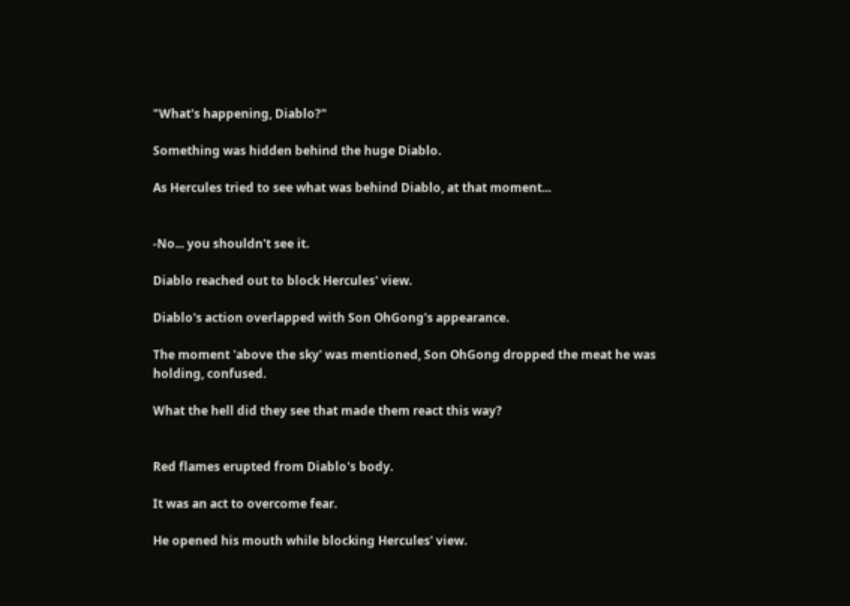"What's happening, Diablo?"

Something was hidden behind the huge Diablo.

As Hercules tried to see what was behind Diablo, at that moment...


-No... you shouldn't see it.

Diablo reached out to block Hercules' view.

Diablo's action overlapped with Son OhGong's appearance.

The moment 'above the sky' was mentioned, Son OhGong dropped the meat he was holding, confused.

What the hell did they see that made them react this way?


Red flames erupted from Diablo's body.

It was an act to overcome fear.

He opened his mouth while blocking Hercules' view.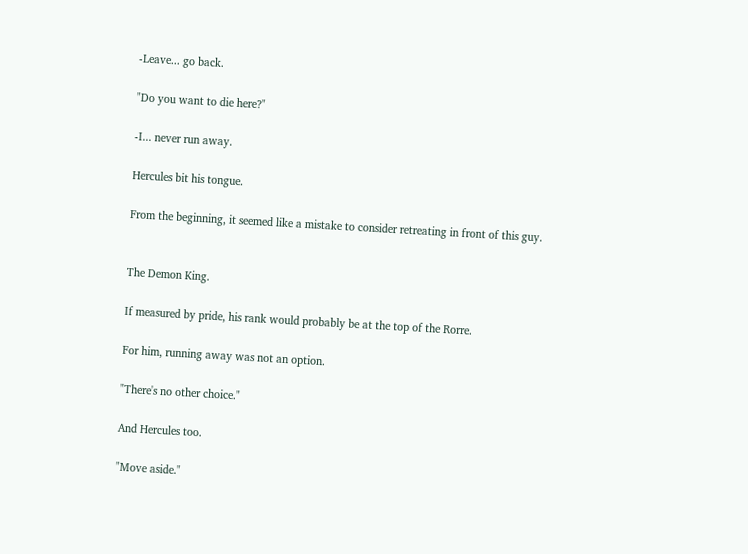-Leave... go back.

"Do you want to die here?"

-I... never run away.

Hercules bit his tongue.

From the beginning, it seemed like a mistake to consider retreating in front of this guy.


The Demon King.

If measured by pride, his rank would probably be at the top of the Rorre.

For him, running away was not an option.

"There's no other choice."

And Hercules too.

"Move aside."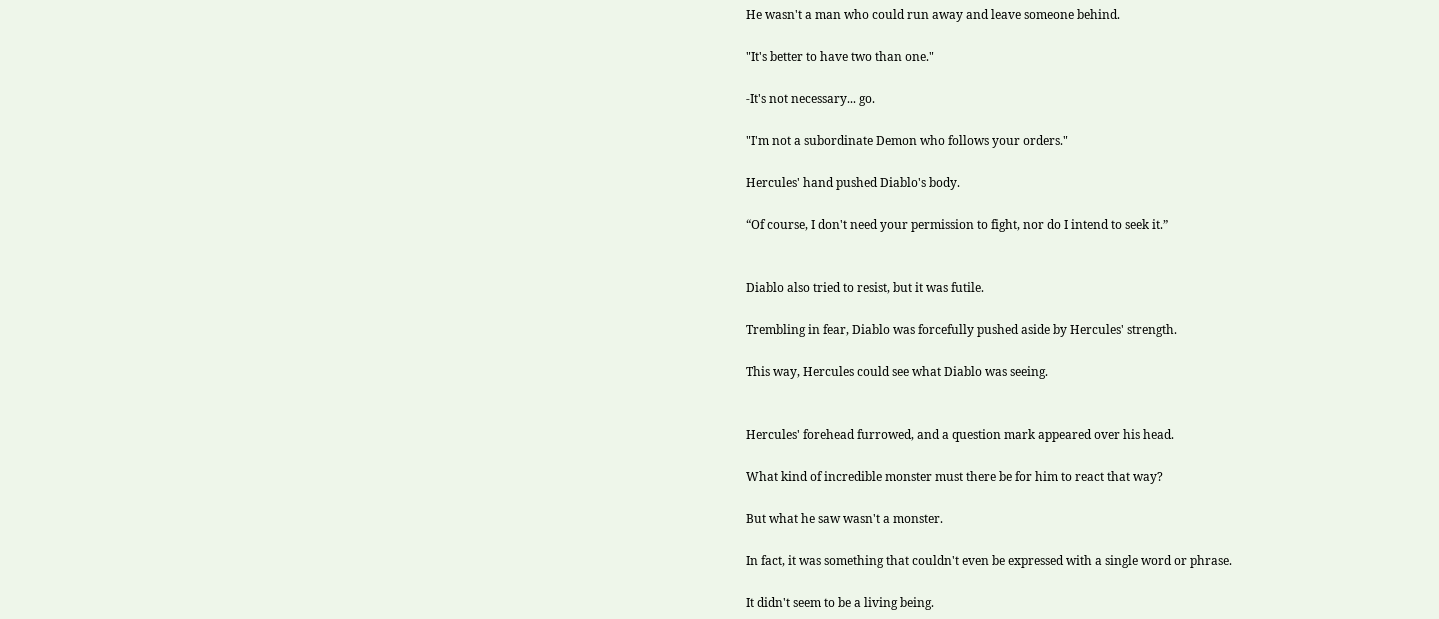He wasn't a man who could run away and leave someone behind.

"It's better to have two than one."

-It's not necessary... go.

"I'm not a subordinate Demon who follows your orders."

Hercules' hand pushed Diablo's body.

“Of course, I don't need your permission to fight, nor do I intend to seek it.”


Diablo also tried to resist, but it was futile.

Trembling in fear, Diablo was forcefully pushed aside by Hercules' strength.

This way, Hercules could see what Diablo was seeing.


Hercules' forehead furrowed, and a question mark appeared over his head.

What kind of incredible monster must there be for him to react that way?

But what he saw wasn't a monster.

In fact, it was something that couldn't even be expressed with a single word or phrase.

It didn't seem to be a living being.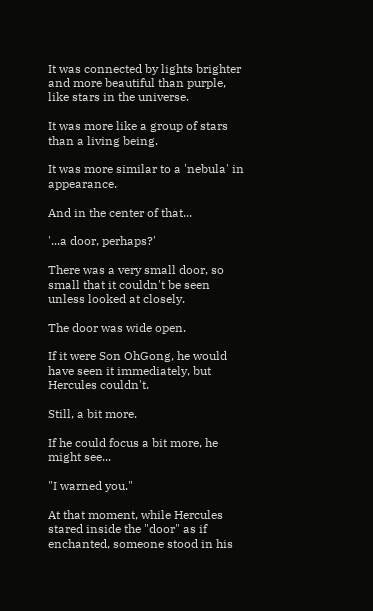It was connected by lights brighter and more beautiful than purple, like stars in the universe.

It was more like a group of stars than a living being.

It was more similar to a 'nebula' in appearance.

And in the center of that...

'...a door, perhaps?'

There was a very small door, so small that it couldn't be seen unless looked at closely.

The door was wide open.

If it were Son OhGong, he would have seen it immediately, but Hercules couldn't.

Still, a bit more.

If he could focus a bit more, he might see...

"I warned you."

At that moment, while Hercules stared inside the "door" as if enchanted, someone stood in his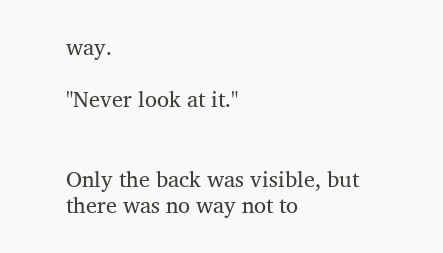way.

"Never look at it."


Only the back was visible, but there was no way not to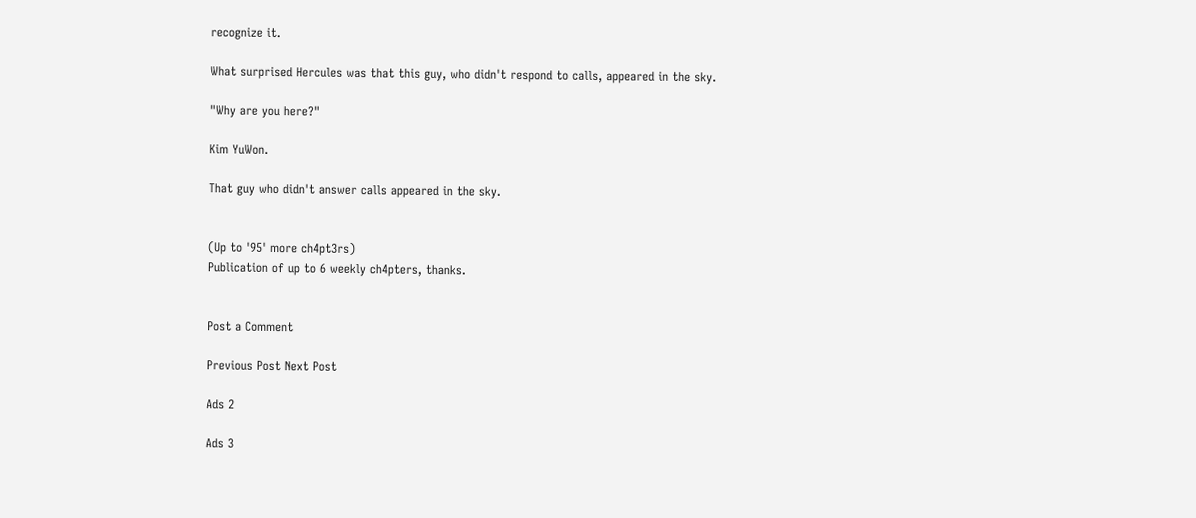recognize it.

What surprised Hercules was that this guy, who didn't respond to calls, appeared in the sky.

"Why are you here?"

Kim YuWon.

That guy who didn't answer calls appeared in the sky.


(Up to '95' more ch4pt3rs)
Publication of up to 6 weekly ch4pters, thanks.


Post a Comment

Previous Post Next Post

Ads 2

Ads 3